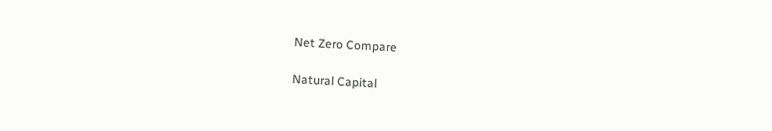Net Zero Compare

Natural Capital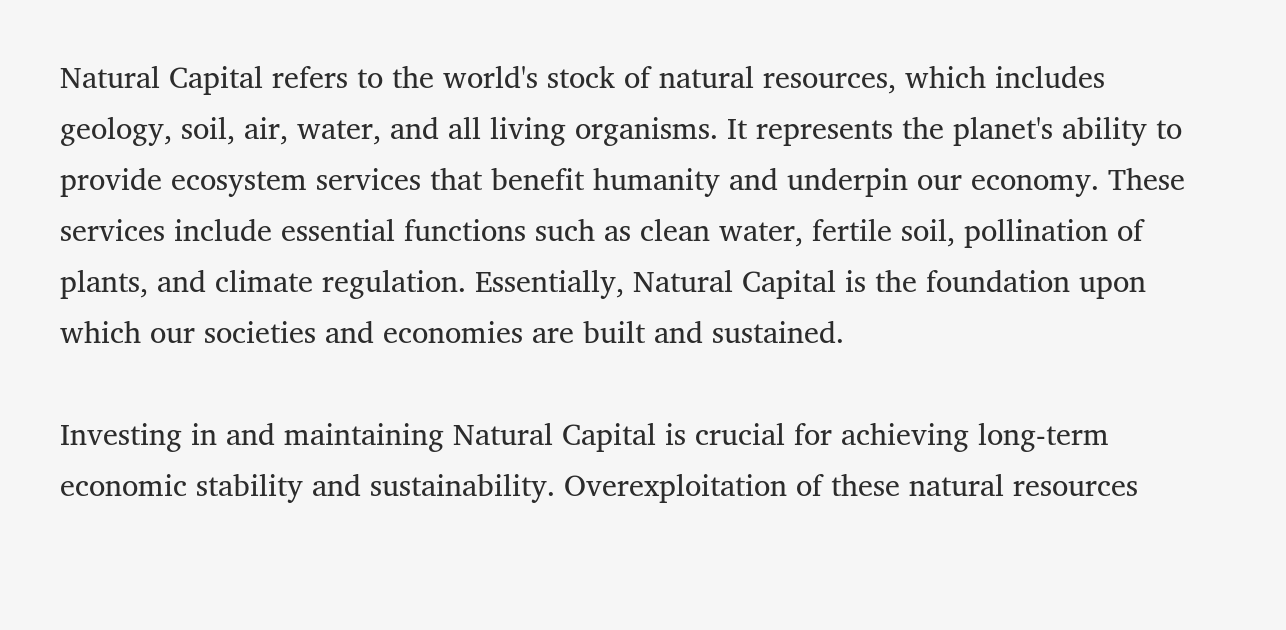Natural Capital refers to the world's stock of natural resources, which includes geology, soil, air, water, and all living organisms. It represents the planet's ability to provide ecosystem services that benefit humanity and underpin our economy. These services include essential functions such as clean water, fertile soil, pollination of plants, and climate regulation. Essentially, Natural Capital is the foundation upon which our societies and economies are built and sustained.

Investing in and maintaining Natural Capital is crucial for achieving long-term economic stability and sustainability. Overexploitation of these natural resources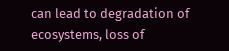can lead to degradation of ecosystems, loss of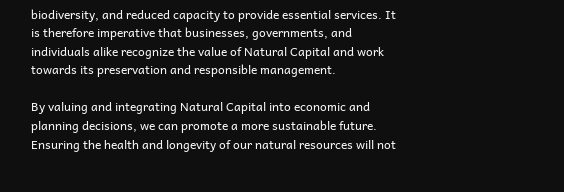biodiversity, and reduced capacity to provide essential services. It is therefore imperative that businesses, governments, and individuals alike recognize the value of Natural Capital and work towards its preservation and responsible management.

By valuing and integrating Natural Capital into economic and planning decisions, we can promote a more sustainable future. Ensuring the health and longevity of our natural resources will not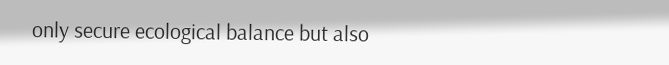only secure ecological balance but also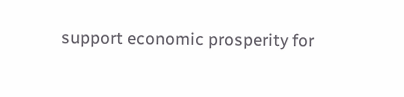support economic prosperity for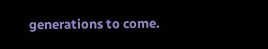generations to come.